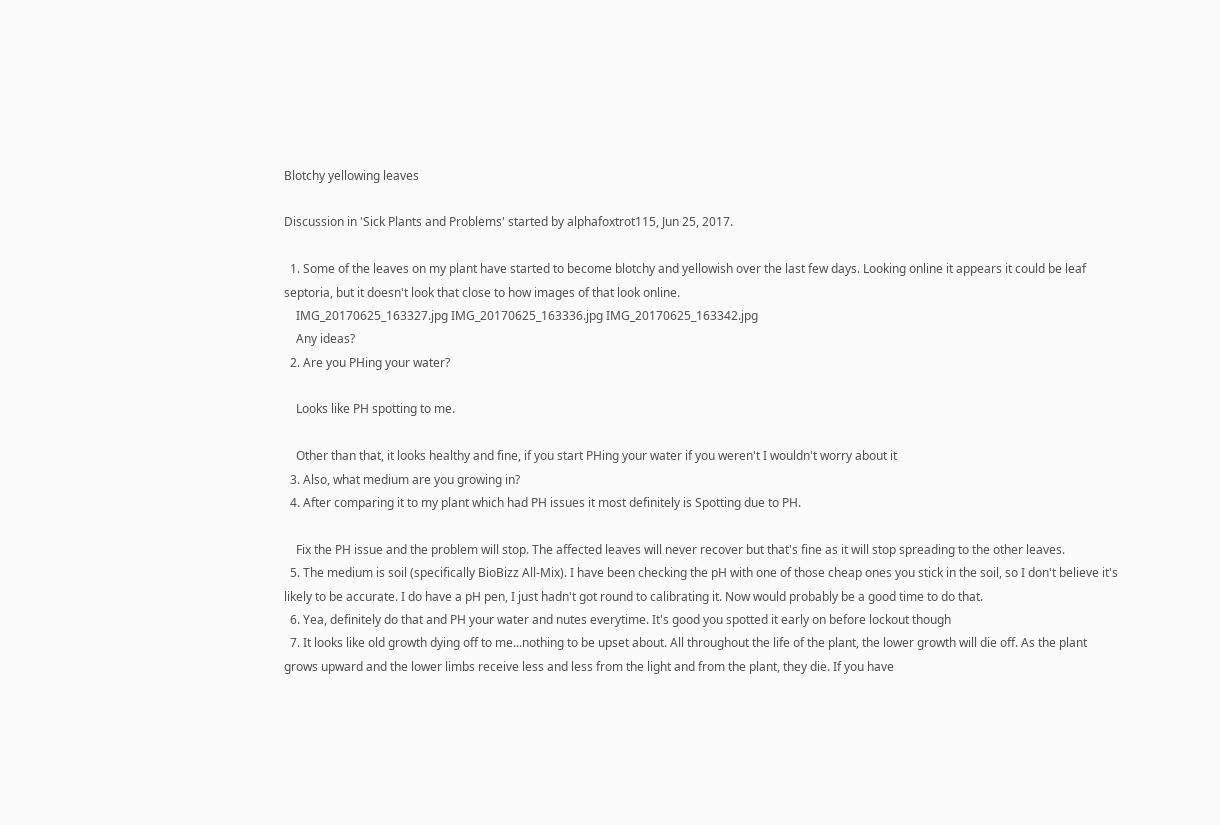Blotchy yellowing leaves

Discussion in 'Sick Plants and Problems' started by alphafoxtrot115, Jun 25, 2017.

  1. Some of the leaves on my plant have started to become blotchy and yellowish over the last few days. Looking online it appears it could be leaf septoria, but it doesn't look that close to how images of that look online.
    IMG_20170625_163327.jpg IMG_20170625_163336.jpg IMG_20170625_163342.jpg
    Any ideas?
  2. Are you PHing your water?

    Looks like PH spotting to me.

    Other than that, it looks healthy and fine, if you start PHing your water if you weren't I wouldn't worry about it
  3. Also, what medium are you growing in?
  4. After comparing it to my plant which had PH issues it most definitely is Spotting due to PH.

    Fix the PH issue and the problem will stop. The affected leaves will never recover but that's fine as it will stop spreading to the other leaves.
  5. The medium is soil (specifically BioBizz All-Mix). I have been checking the pH with one of those cheap ones you stick in the soil, so I don't believe it's likely to be accurate. I do have a pH pen, I just hadn't got round to calibrating it. Now would probably be a good time to do that.
  6. Yea, definitely do that and PH your water and nutes everytime. It's good you spotted it early on before lockout though
  7. It looks like old growth dying off to me...nothing to be upset about. All throughout the life of the plant, the lower growth will die off. As the plant grows upward and the lower limbs receive less and less from the light and from the plant, they die. If you have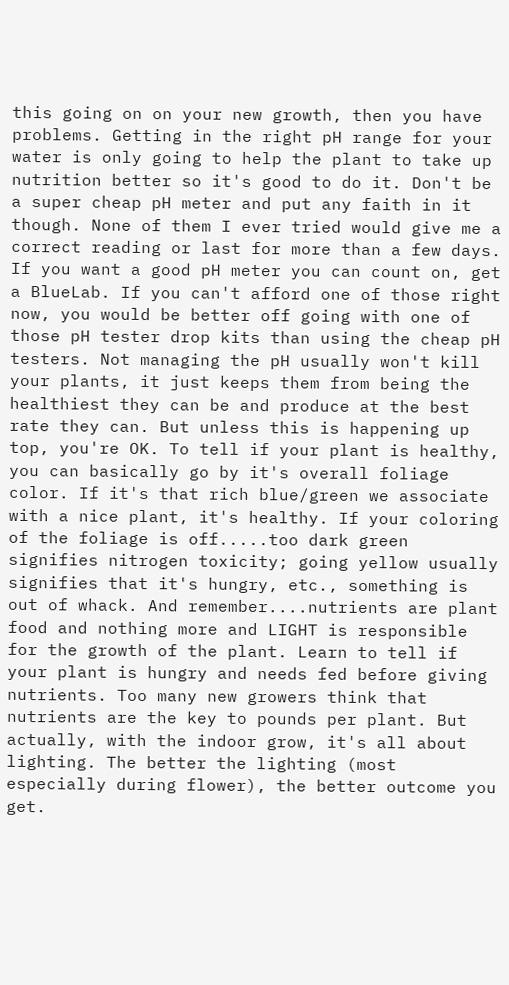this going on on your new growth, then you have problems. Getting in the right pH range for your water is only going to help the plant to take up nutrition better so it's good to do it. Don't be a super cheap pH meter and put any faith in it though. None of them I ever tried would give me a correct reading or last for more than a few days. If you want a good pH meter you can count on, get a BlueLab. If you can't afford one of those right now, you would be better off going with one of those pH tester drop kits than using the cheap pH testers. Not managing the pH usually won't kill your plants, it just keeps them from being the healthiest they can be and produce at the best rate they can. But unless this is happening up top, you're OK. To tell if your plant is healthy, you can basically go by it's overall foliage color. If it's that rich blue/green we associate with a nice plant, it's healthy. If your coloring of the foliage is off.....too dark green signifies nitrogen toxicity; going yellow usually signifies that it's hungry, etc., something is out of whack. And remember....nutrients are plant food and nothing more and LIGHT is responsible for the growth of the plant. Learn to tell if your plant is hungry and needs fed before giving nutrients. Too many new growers think that nutrients are the key to pounds per plant. But actually, with the indoor grow, it's all about lighting. The better the lighting (most especially during flower), the better outcome you get.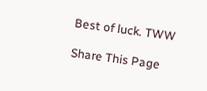Best of luck. TWW

Share This Page